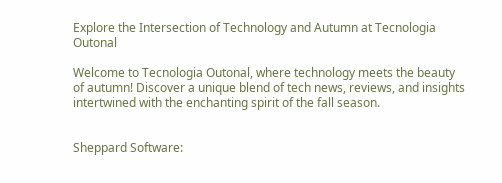Explore the Intersection of Technology and Autumn at Tecnologia Outonal

Welcome to Tecnologia Outonal, where technology meets the beauty of autumn! Discover a unique blend of tech news, reviews, and insights intertwined with the enchanting spirit of the fall season.


Sheppard Software: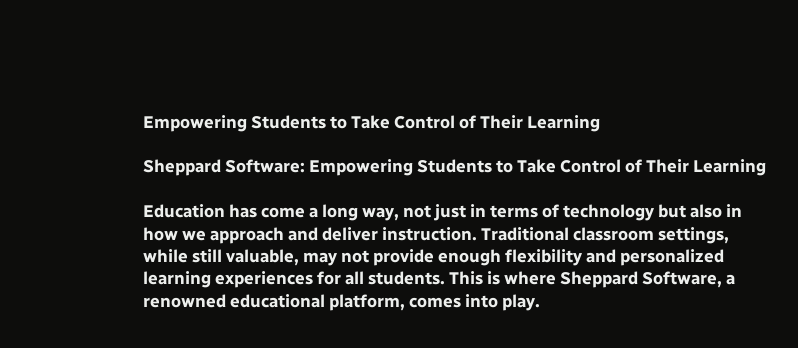Empowering Students to Take Control of Their Learning

Sheppard Software: Empowering Students to Take Control of Their Learning

Education has come a long way, not just in terms of technology but also in how we approach and deliver instruction. Traditional classroom settings, while still valuable, may not provide enough flexibility and personalized learning experiences for all students. This is where Sheppard Software, a renowned educational platform, comes into play.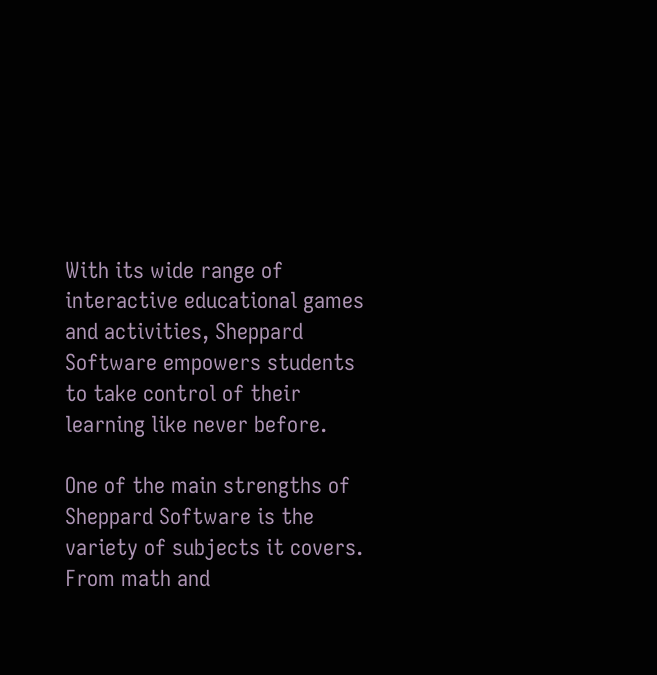With its wide range of interactive educational games and activities, Sheppard Software empowers students to take control of their learning like never before.

One of the main strengths of Sheppard Software is the variety of subjects it covers. From math and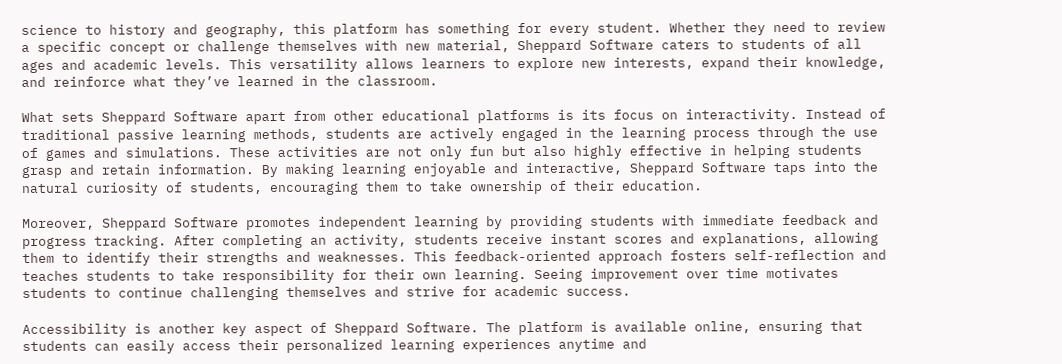science to history and geography, this platform has something for every student. Whether they need to review a specific concept or challenge themselves with new material, Sheppard Software caters to students of all ages and academic levels. This versatility allows learners to explore new interests, expand their knowledge, and reinforce what they’ve learned in the classroom.

What sets Sheppard Software apart from other educational platforms is its focus on interactivity. Instead of traditional passive learning methods, students are actively engaged in the learning process through the use of games and simulations. These activities are not only fun but also highly effective in helping students grasp and retain information. By making learning enjoyable and interactive, Sheppard Software taps into the natural curiosity of students, encouraging them to take ownership of their education.

Moreover, Sheppard Software promotes independent learning by providing students with immediate feedback and progress tracking. After completing an activity, students receive instant scores and explanations, allowing them to identify their strengths and weaknesses. This feedback-oriented approach fosters self-reflection and teaches students to take responsibility for their own learning. Seeing improvement over time motivates students to continue challenging themselves and strive for academic success.

Accessibility is another key aspect of Sheppard Software. The platform is available online, ensuring that students can easily access their personalized learning experiences anytime and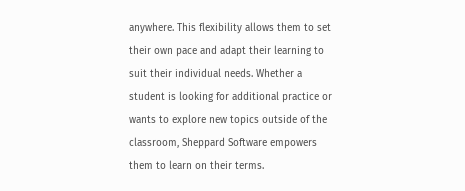anywhere. This flexibility allows them to set their own pace and adapt their learning to suit their individual needs. Whether a student is looking for additional practice or wants to explore new topics outside of the classroom, Sheppard Software empowers them to learn on their terms.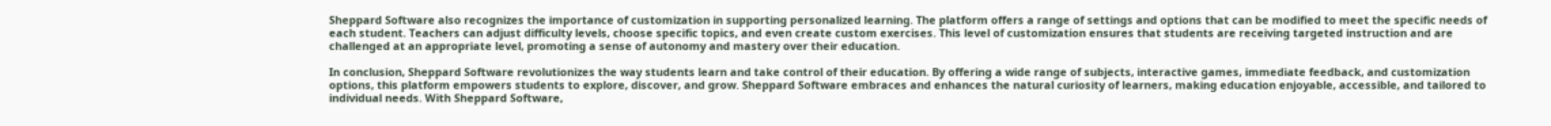Sheppard Software also recognizes the importance of customization in supporting personalized learning. The platform offers a range of settings and options that can be modified to meet the specific needs of each student. Teachers can adjust difficulty levels, choose specific topics, and even create custom exercises. This level of customization ensures that students are receiving targeted instruction and are challenged at an appropriate level, promoting a sense of autonomy and mastery over their education.

In conclusion, Sheppard Software revolutionizes the way students learn and take control of their education. By offering a wide range of subjects, interactive games, immediate feedback, and customization options, this platform empowers students to explore, discover, and grow. Sheppard Software embraces and enhances the natural curiosity of learners, making education enjoyable, accessible, and tailored to individual needs. With Sheppard Software,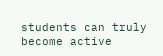students can truly become active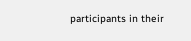participants in their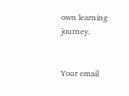own learning journey.


Your email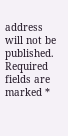address will not be published. Required fields are marked *